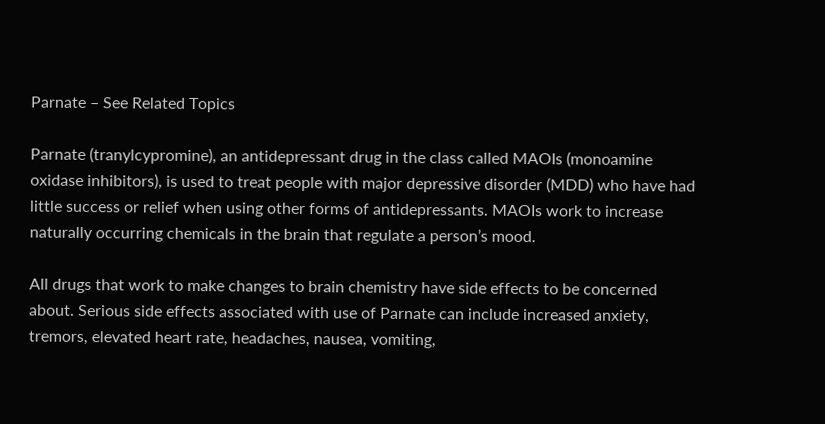Parnate – See Related Topics

Parnate (tranylcypromine), an antidepressant drug in the class called MAOIs (monoamine oxidase inhibitors), is used to treat people with major depressive disorder (MDD) who have had little success or relief when using other forms of antidepressants. MAOIs work to increase naturally occurring chemicals in the brain that regulate a person’s mood.

All drugs that work to make changes to brain chemistry have side effects to be concerned about. Serious side effects associated with use of Parnate can include increased anxiety, tremors, elevated heart rate, headaches, nausea, vomiting,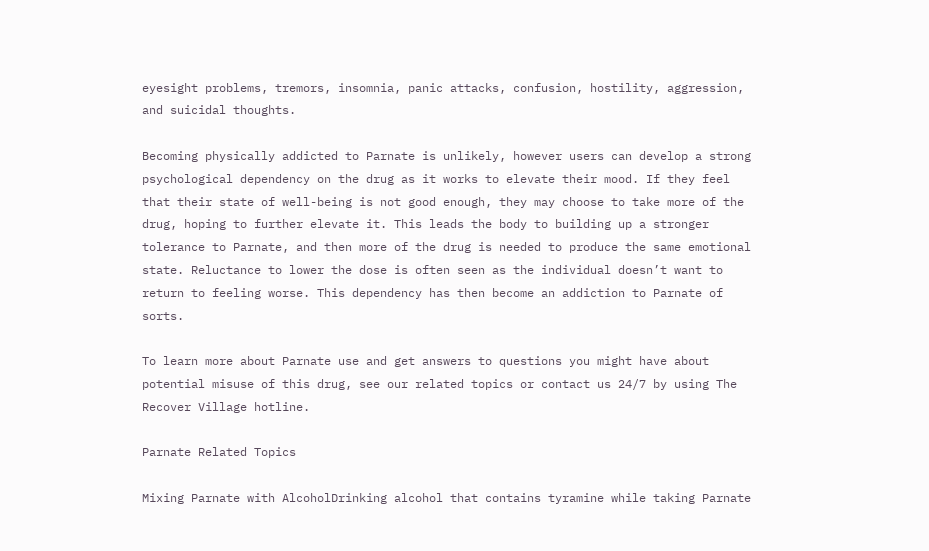eyesight problems, tremors, insomnia, panic attacks, confusion, hostility, aggression, and suicidal thoughts.

Becoming physically addicted to Parnate is unlikely, however users can develop a strong psychological dependency on the drug as it works to elevate their mood. If they feel that their state of well-being is not good enough, they may choose to take more of the drug, hoping to further elevate it. This leads the body to building up a stronger tolerance to Parnate, and then more of the drug is needed to produce the same emotional state. Reluctance to lower the dose is often seen as the individual doesn’t want to return to feeling worse. This dependency has then become an addiction to Parnate of sorts.

To learn more about Parnate use and get answers to questions you might have about potential misuse of this drug, see our related topics or contact us 24/7 by using The Recover Village hotline.

Parnate Related Topics

Mixing Parnate with AlcoholDrinking alcohol that contains tyramine while taking Parnate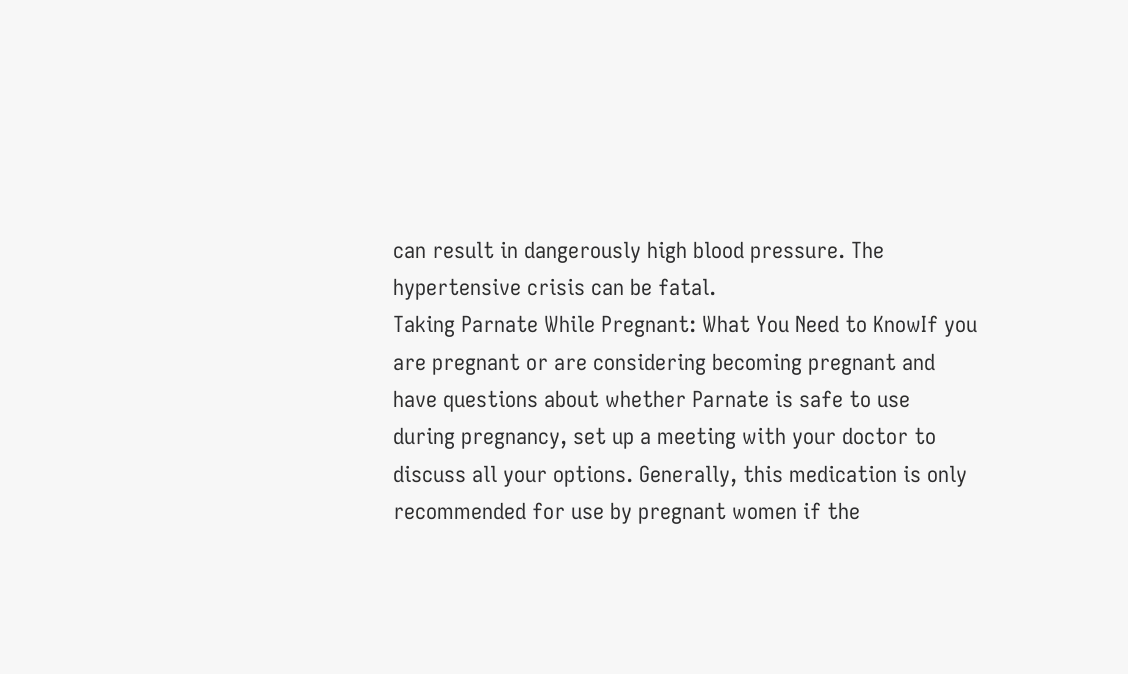can result in dangerously high blood pressure. The hypertensive crisis can be fatal.
Taking Parnate While Pregnant: What You Need to KnowIf you are pregnant or are considering becoming pregnant and have questions about whether Parnate is safe to use during pregnancy, set up a meeting with your doctor to discuss all your options. Generally, this medication is only recommended for use by pregnant women if the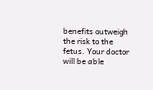benefits outweigh the risk to the fetus. Your doctor will be able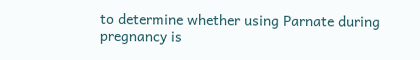to determine whether using Parnate during pregnancy is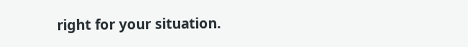right for your situation.